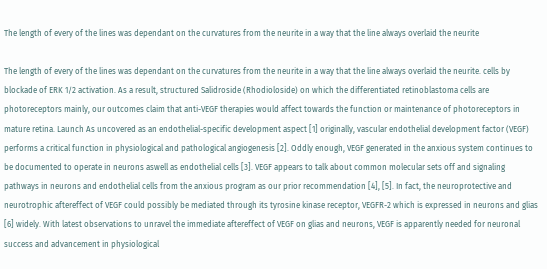The length of every of the lines was dependant on the curvatures from the neurite in a way that the line always overlaid the neurite

The length of every of the lines was dependant on the curvatures from the neurite in a way that the line always overlaid the neurite. cells by blockade of ERK 1/2 activation. As a result, structured Salidroside (Rhodioloside) on which the differentiated retinoblastoma cells are photoreceptors mainly, our outcomes claim that anti-VEGF therapies would affect towards the function or maintenance of photoreceptors in mature retina. Launch As uncovered as an endothelial-specific development aspect [1] originally, vascular endothelial development factor (VEGF) performs a critical function in physiological and pathological angiogenesis [2]. Oddly enough, VEGF generated in the anxious system continues to be documented to operate in neurons aswell as endothelial cells [3]. VEGF appears to talk about common molecular sets off and signaling pathways in neurons and endothelial cells from the anxious program as our prior recommendation [4], [5]. In fact, the neuroprotective and neurotrophic aftereffect of VEGF could possibly be mediated through its tyrosine kinase receptor, VEGFR-2 which is expressed in neurons and glias [6] widely. With latest observations to unravel the immediate aftereffect of VEGF on glias and neurons, VEGF is apparently needed for neuronal success and advancement in physiological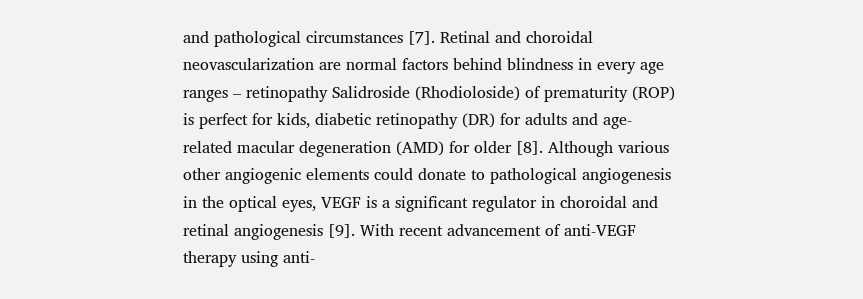and pathological circumstances [7]. Retinal and choroidal neovascularization are normal factors behind blindness in every age ranges – retinopathy Salidroside (Rhodioloside) of prematurity (ROP) is perfect for kids, diabetic retinopathy (DR) for adults and age-related macular degeneration (AMD) for older [8]. Although various other angiogenic elements could donate to pathological angiogenesis in the optical eyes, VEGF is a significant regulator in choroidal and retinal angiogenesis [9]. With recent advancement of anti-VEGF therapy using anti-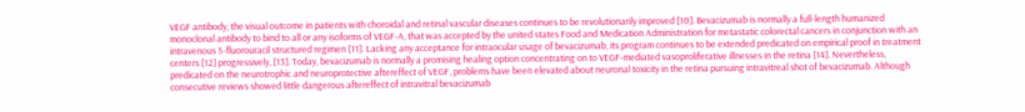VEGF antibody, the visual outcome in patients with choroidal and retinal vascular diseases continues to be revolutionarily improved [10]. Bevacizumab is normally a full-length humanized monoclonal antibody to bind to all or any isoforms of VEGF-A, that was accepted by the united states Food and Medication Administration for metastatic colorectal cancers in conjunction with an intravenous 5-fluorouracil structured regimen [11]. Lacking any acceptance for intraocular usage of bevacizumab, its program continues to be extended predicated on empirical proof in treatment centers [12] progressively, [13]. Today, bevacizumab is normally a promising healing option concentrating on to VEGF-mediated vasoproliferative illnesses in the retina [14]. Nevertheless, predicated on the neurotrophic and neuroprotective aftereffect of VEGF, problems have been elevated about neuronal toxicity in the retina pursuing intravitreal shot of bevacizumab. Although consecutive reviews showed little dangerous aftereffect of intravitral bevacizumab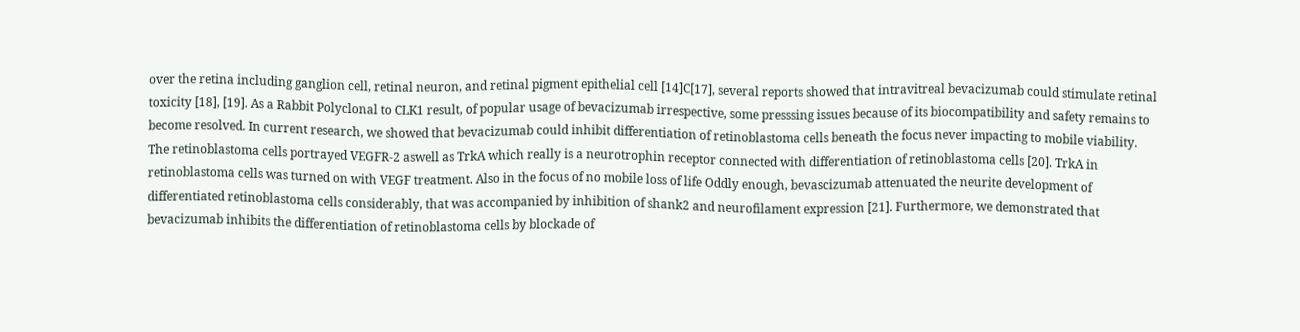over the retina including ganglion cell, retinal neuron, and retinal pigment epithelial cell [14]C[17], several reports showed that intravitreal bevacizumab could stimulate retinal toxicity [18], [19]. As a Rabbit Polyclonal to CLK1 result, of popular usage of bevacizumab irrespective, some presssing issues because of its biocompatibility and safety remains to become resolved. In current research, we showed that bevacizumab could inhibit differentiation of retinoblastoma cells beneath the focus never impacting to mobile viability. The retinoblastoma cells portrayed VEGFR-2 aswell as TrkA which really is a neurotrophin receptor connected with differentiation of retinoblastoma cells [20]. TrkA in retinoblastoma cells was turned on with VEGF treatment. Also in the focus of no mobile loss of life Oddly enough, bevascizumab attenuated the neurite development of differentiated retinoblastoma cells considerably, that was accompanied by inhibition of shank2 and neurofilament expression [21]. Furthermore, we demonstrated that bevacizumab inhibits the differentiation of retinoblastoma cells by blockade of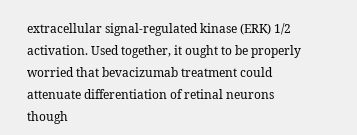extracellular signal-regulated kinase (ERK) 1/2 activation. Used together, it ought to be properly worried that bevacizumab treatment could attenuate differentiation of retinal neurons though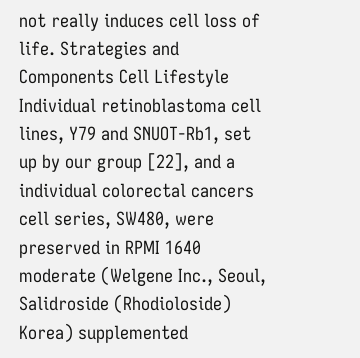not really induces cell loss of life. Strategies and Components Cell Lifestyle Individual retinoblastoma cell lines, Y79 and SNUOT-Rb1, set up by our group [22], and a individual colorectal cancers cell series, SW480, were preserved in RPMI 1640 moderate (Welgene Inc., Seoul, Salidroside (Rhodioloside) Korea) supplemented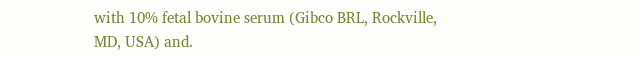with 10% fetal bovine serum (Gibco BRL, Rockville, MD, USA) and.